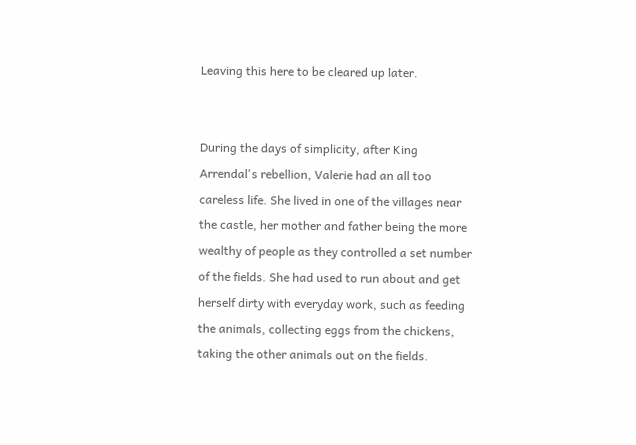Leaving this here to be cleared up later.


During the days of simplicity, after King Arrendal's rebellion, Valerie had an all too careless life. She lived in one of the villages near the castle, her mother and father being the more wealthy of people as they controlled a set number of the fields. She had used to run about and get herself dirty with everyday work, such as feeding the animals, collecting eggs from the chickens, taking the other animals out on the fields.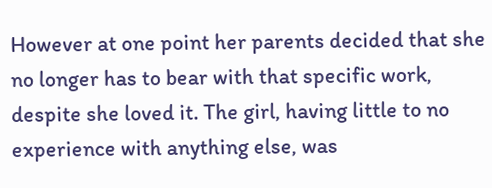However at one point her parents decided that she no longer has to bear with that specific work, despite she loved it. The girl, having little to no experience with anything else, was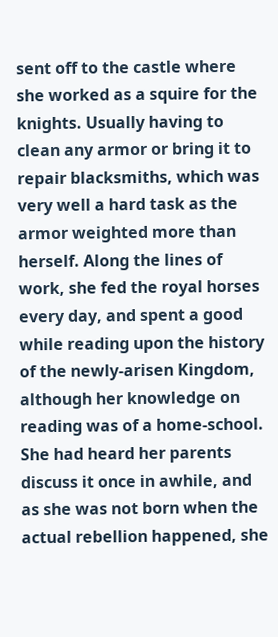sent off to the castle where she worked as a squire for the knights. Usually having to clean any armor or bring it to repair blacksmiths, which was very well a hard task as the armor weighted more than herself. Along the lines of work, she fed the royal horses every day, and spent a good while reading upon the history of the newly-arisen Kingdom, although her knowledge on reading was of a home-school. She had heard her parents discuss it once in awhile, and as she was not born when the actual rebellion happened, she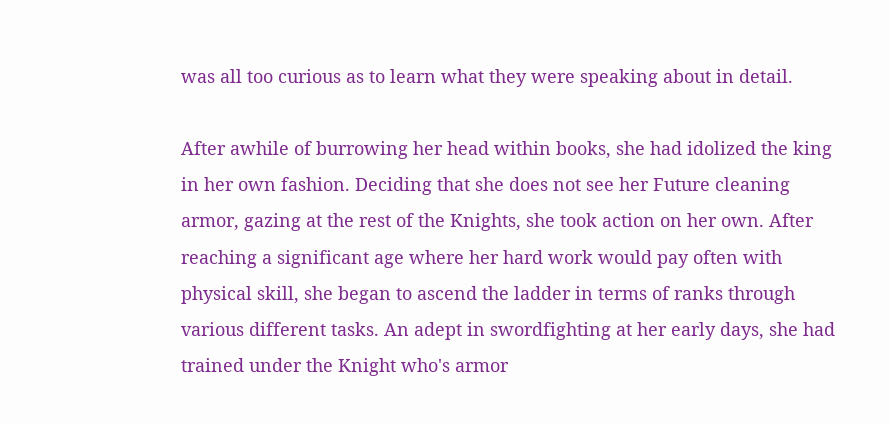was all too curious as to learn what they were speaking about in detail.

After awhile of burrowing her head within books, she had idolized the king in her own fashion. Deciding that she does not see her Future cleaning armor, gazing at the rest of the Knights, she took action on her own. After reaching a significant age where her hard work would pay often with physical skill, she began to ascend the ladder in terms of ranks through various different tasks. An adept in swordfighting at her early days, she had trained under the Knight who's armor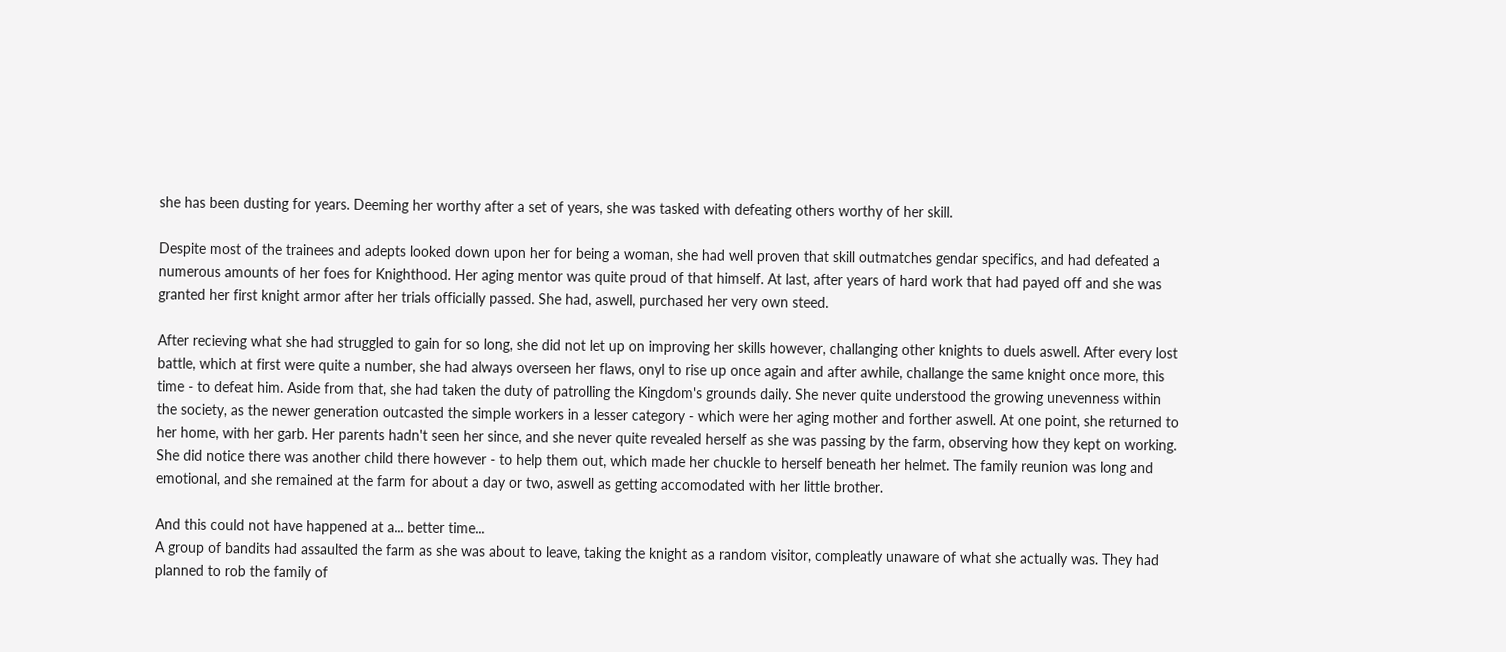she has been dusting for years. Deeming her worthy after a set of years, she was tasked with defeating others worthy of her skill.

Despite most of the trainees and adepts looked down upon her for being a woman, she had well proven that skill outmatches gendar specifics, and had defeated a numerous amounts of her foes for Knighthood. Her aging mentor was quite proud of that himself. At last, after years of hard work that had payed off and she was granted her first knight armor after her trials officially passed. She had, aswell, purchased her very own steed.

After recieving what she had struggled to gain for so long, she did not let up on improving her skills however, challanging other knights to duels aswell. After every lost battle, which at first were quite a number, she had always overseen her flaws, onyl to rise up once again and after awhile, challange the same knight once more, this time - to defeat him. Aside from that, she had taken the duty of patrolling the Kingdom's grounds daily. She never quite understood the growing unevenness within the society, as the newer generation outcasted the simple workers in a lesser category - which were her aging mother and forther aswell. At one point, she returned to her home, with her garb. Her parents hadn't seen her since, and she never quite revealed herself as she was passing by the farm, observing how they kept on working. She did notice there was another child there however - to help them out, which made her chuckle to herself beneath her helmet. The family reunion was long and emotional, and she remained at the farm for about a day or two, aswell as getting accomodated with her little brother.

And this could not have happened at a... better time...
A group of bandits had assaulted the farm as she was about to leave, taking the knight as a random visitor, compleatly unaware of what she actually was. They had planned to rob the family of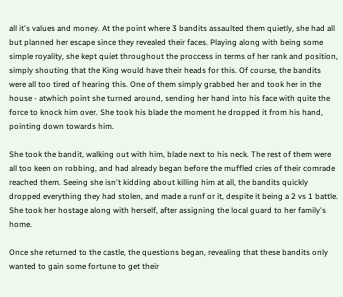all it's values and money. At the point where 3 bandits assaulted them quietly, she had all but planned her escape since they revealed their faces. Playing along with being some simple royality, she kept quiet throughout the proccess in terms of her rank and position, simply shouting that the King would have their heads for this. Of course, the bandits were all too tired of hearing this. One of them simply grabbed her and took her in the house - atwhich point she turned around, sending her hand into his face with quite the force to knock him over. She took his blade the moment he dropped it from his hand, pointing down towards him.

She took the bandit, walking out with him, blade next to his neck. The rest of them were all too keen on robbing, and had already began before the muffled cries of their comrade reached them. Seeing she isn't kidding about killing him at all, the bandits quickly dropped everything they had stolen, and made a runf or it, despite it being a 2 vs 1 battle. She took her hostage along with herself, after assigning the local guard to her family's home.

Once she returned to the castle, the questions began, revealing that these bandits only wanted to gain some fortune to get their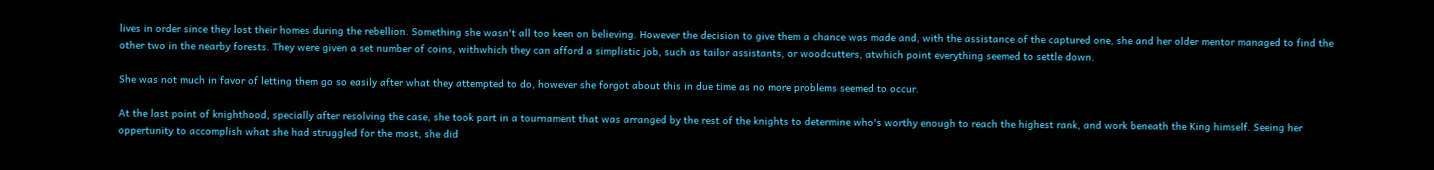lives in order since they lost their homes during the rebellion. Something she wasn't all too keen on believing. However the decision to give them a chance was made and, with the assistance of the captured one, she and her older mentor managed to find the other two in the nearby forests. They were given a set number of coins, withwhich they can afford a simplistic job, such as tailor assistants, or woodcutters, atwhich point everything seemed to settle down.

She was not much in favor of letting them go so easily after what they attempted to do, however she forgot about this in due time as no more problems seemed to occur.

At the last point of knighthood, specially after resolving the case, she took part in a tournament that was arranged by the rest of the knights to determine who's worthy enough to reach the highest rank, and work beneath the King himself. Seeing her oppertunity to accomplish what she had struggled for the most, she did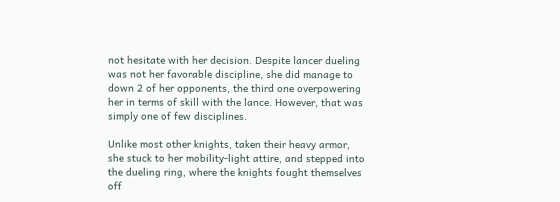not hesitate with her decision. Despite lancer dueling was not her favorable discipline, she did manage to down 2 of her opponents, the third one overpowering her in terms of skill with the lance. However, that was simply one of few disciplines.

Unlike most other knights, taken their heavy armor, she stuck to her mobility-light attire, and stepped into the dueling ring, where the knights fought themselves off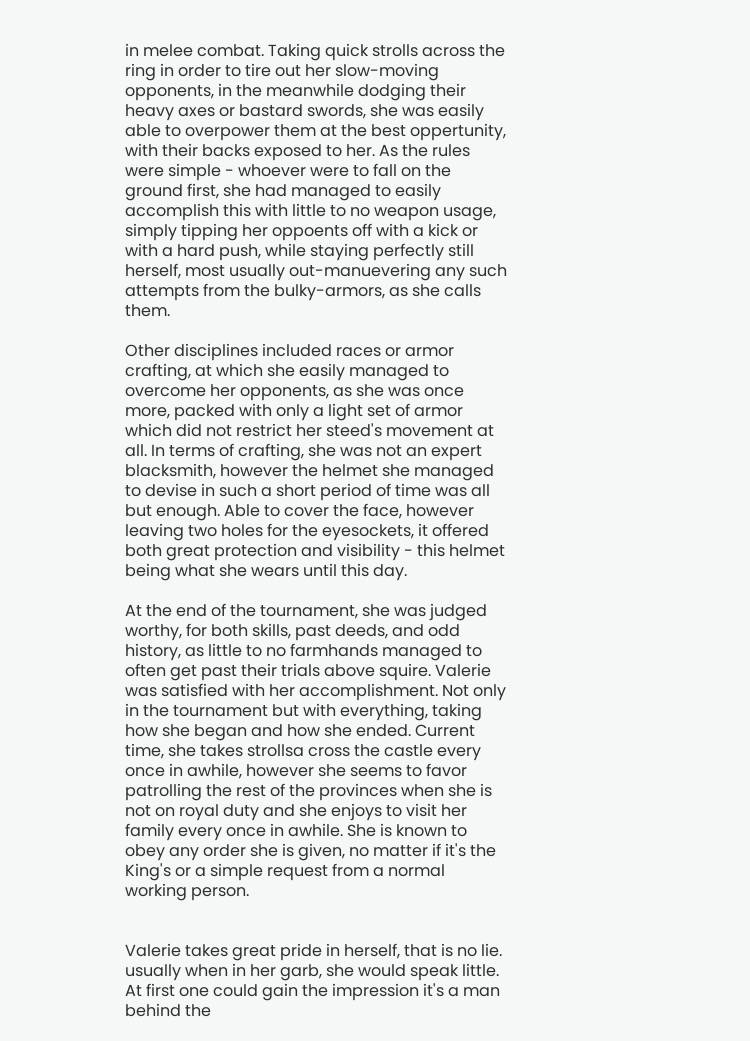in melee combat. Taking quick strolls across the ring in order to tire out her slow-moving opponents, in the meanwhile dodging their heavy axes or bastard swords, she was easily able to overpower them at the best oppertunity, with their backs exposed to her. As the rules were simple - whoever were to fall on the ground first, she had managed to easily accomplish this with little to no weapon usage, simply tipping her oppoents off with a kick or with a hard push, while staying perfectly still herself, most usually out-manuevering any such attempts from the bulky-armors, as she calls them.

Other disciplines included races or armor crafting, at which she easily managed to overcome her opponents, as she was once more, packed with only a light set of armor which did not restrict her steed's movement at all. In terms of crafting, she was not an expert blacksmith, however the helmet she managed to devise in such a short period of time was all but enough. Able to cover the face, however leaving two holes for the eyesockets, it offered both great protection and visibility - this helmet being what she wears until this day.

At the end of the tournament, she was judged worthy, for both skills, past deeds, and odd history, as little to no farmhands managed to often get past their trials above squire. Valerie was satisfied with her accomplishment. Not only in the tournament but with everything, taking how she began and how she ended. Current time, she takes strollsa cross the castle every once in awhile, however she seems to favor patrolling the rest of the provinces when she is not on royal duty and she enjoys to visit her family every once in awhile. She is known to obey any order she is given, no matter if it's the King's or a simple request from a normal working person.


Valerie takes great pride in herself, that is no lie. usually when in her garb, she would speak little. At first one could gain the impression it's a man behind the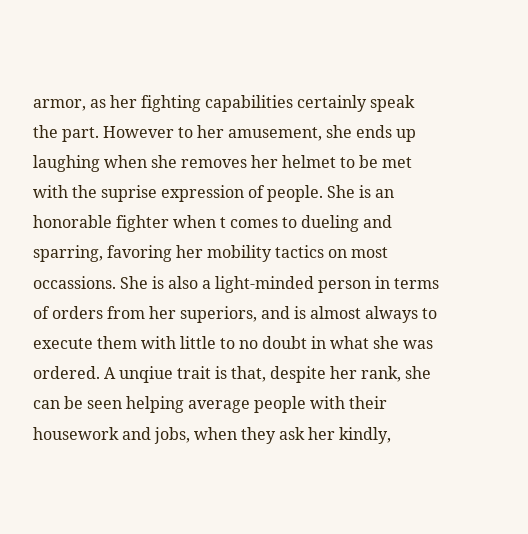armor, as her fighting capabilities certainly speak the part. However to her amusement, she ends up laughing when she removes her helmet to be met with the suprise expression of people. She is an honorable fighter when t comes to dueling and sparring, favoring her mobility tactics on most occassions. She is also a light-minded person in terms of orders from her superiors, and is almost always to execute them with little to no doubt in what she was ordered. A unqiue trait is that, despite her rank, she can be seen helping average people with their housework and jobs, when they ask her kindly,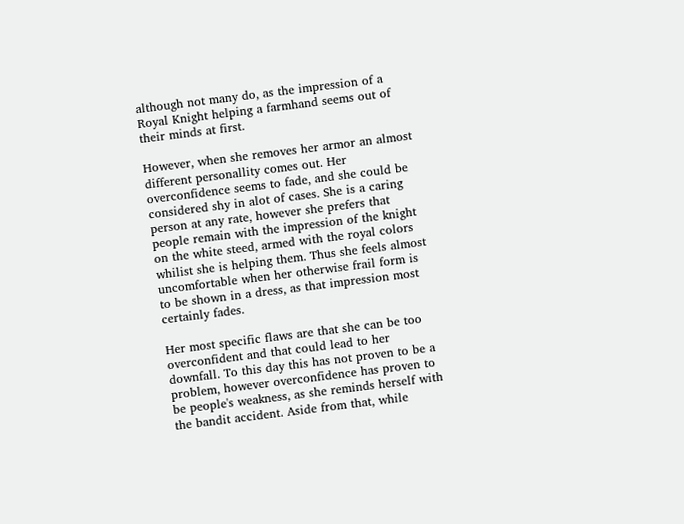although not many do, as the impression of a Royal Knight helping a farmhand seems out of their minds at first.

However, when she removes her armor an almost different personallity comes out. Her overconfidence seems to fade, and she could be considered shy in alot of cases. She is a caring person at any rate, however she prefers that people remain with the impression of the knight on the white steed, armed with the royal colors whilist she is helping them. Thus she feels almost uncomfortable when her otherwise frail form is to be shown in a dress, as that impression most certainly fades.

Her most specific flaws are that she can be too overconfident and that could lead to her downfall. To this day this has not proven to be a problem, however overconfidence has proven to be people's weakness, as she reminds herself with the bandit accident. Aside from that, while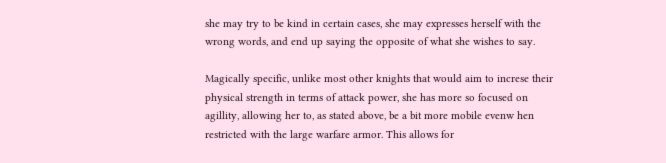she may try to be kind in certain cases, she may expresses herself with the wrong words, and end up saying the opposite of what she wishes to say.

Magically specific, unlike most other knights that would aim to increse their physical strength in terms of attack power, she has more so focused on agillity, allowing her to, as stated above, be a bit more mobile evenw hen restricted with the large warfare armor. This allows for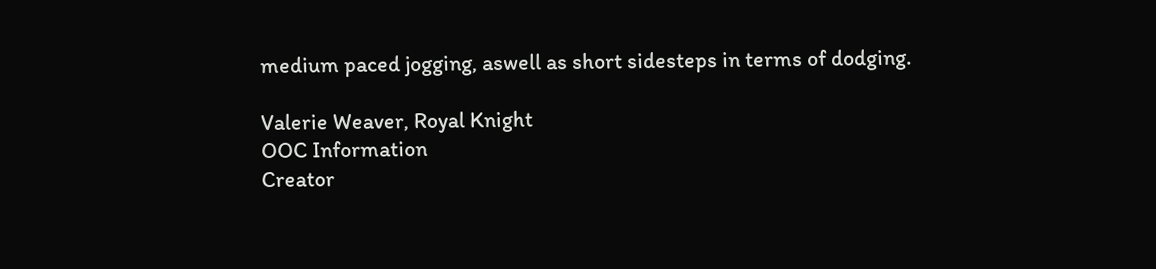medium paced jogging, aswell as short sidesteps in terms of dodging.

Valerie Weaver, Royal Knight
OOC Information
Creator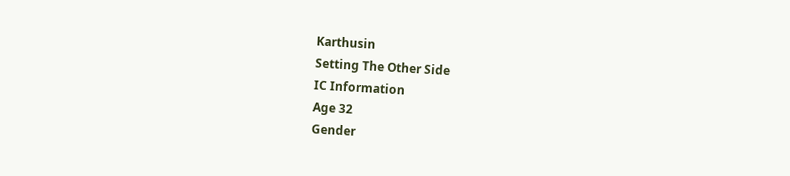Karthusin
Setting The Other Side
IC Information
Age 32
Gender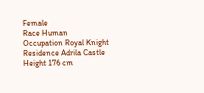Female
Race Human
Occupation Royal Knight
Residence Adrila Castle
Height 176 cm